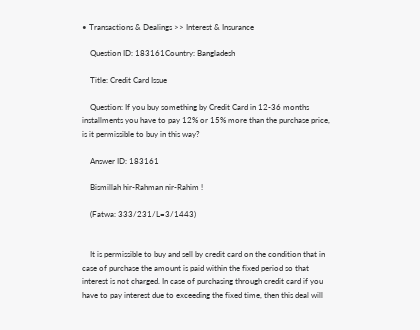• Transactions & Dealings >> Interest & Insurance

    Question ID: 183161Country: Bangladesh

    Title: Credit Card Issue

    Question: If you buy something by Credit Card in 12-36 months installments you have to pay 12% or 15% more than the purchase price, is it permissible to buy in this way?

    Answer ID: 183161

    Bismillah hir-Rahman nir-Rahim !

    (Fatwa: 333/231/L=3/1443)


    It is permissible to buy and sell by credit card on the condition that in case of purchase the amount is paid within the fixed period so that interest is not charged. In case of purchasing through credit card if you have to pay interest due to exceeding the fixed time, then this deal will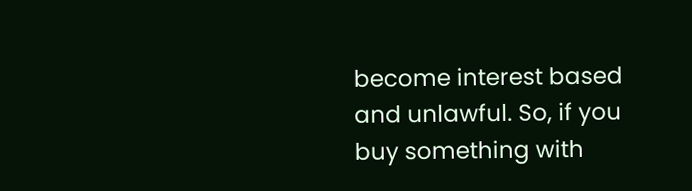become interest based and unlawful. So, if you buy something with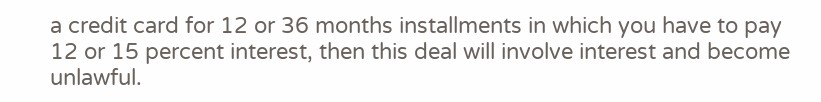a credit card for 12 or 36 months installments in which you have to pay 12 or 15 percent interest, then this deal will involve interest and become unlawful.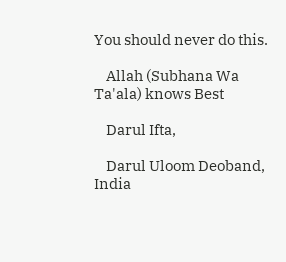You should never do this.

    Allah (Subhana Wa Ta'ala) knows Best

    Darul Ifta,

    Darul Uloom Deoband, India